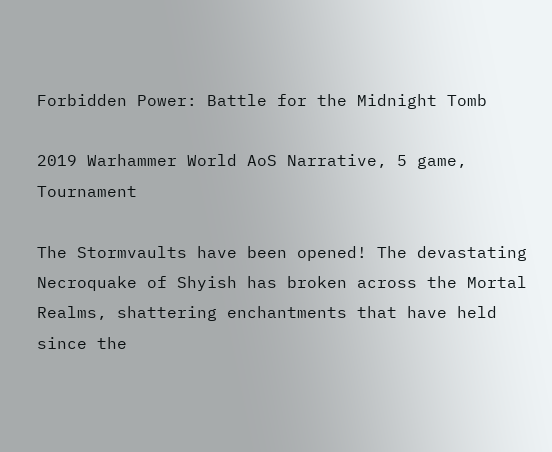Forbidden Power: Battle for the Midnight Tomb

2019 Warhammer World AoS Narrative, 5 game, Tournament

The Stormvaults have been opened! The devastating Necroquake of Shyish has broken across the Mortal Realms, shattering enchantments that have held since the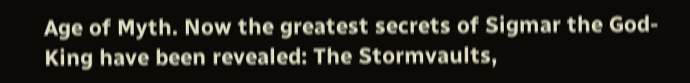Age of Myth. Now the greatest secrets of Sigmar the God-King have been revealed: The Stormvaults,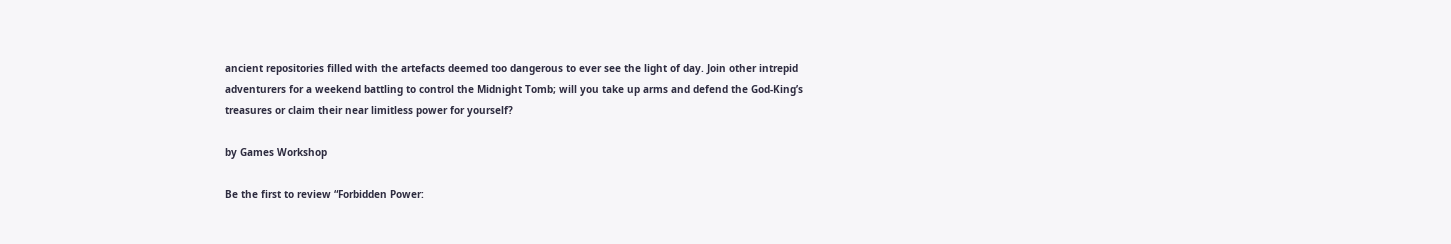ancient repositories filled with the artefacts deemed too dangerous to ever see the light of day. Join other intrepid adventurers for a weekend battling to control the Midnight Tomb; will you take up arms and defend the God-King’s treasures or claim their near limitless power for yourself?

by Games Workshop

Be the first to review “Forbidden Power: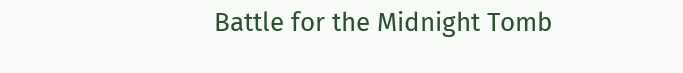Battle for the Midnight Tomb